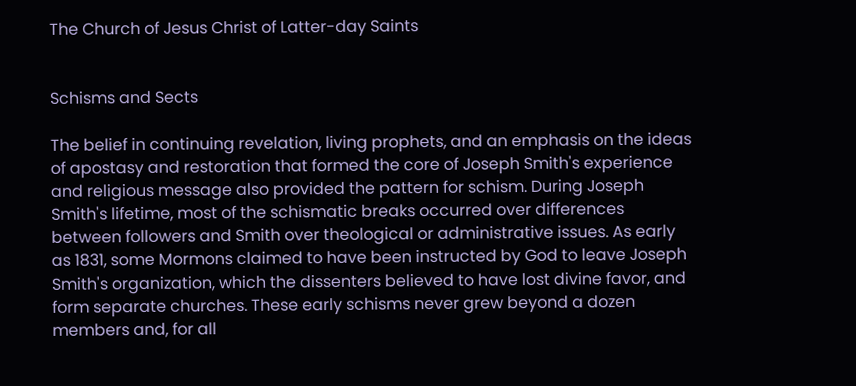The Church of Jesus Christ of Latter-day Saints


Schisms and Sects

The belief in continuing revelation, living prophets, and an emphasis on the ideas of apostasy and restoration that formed the core of Joseph Smith's experience and religious message also provided the pattern for schism. During Joseph Smith's lifetime, most of the schismatic breaks occurred over differences between followers and Smith over theological or administrative issues. As early as 1831, some Mormons claimed to have been instructed by God to leave Joseph Smith's organization, which the dissenters believed to have lost divine favor, and form separate churches. These early schisms never grew beyond a dozen members and, for all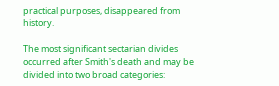practical purposes, disappeared from history.

The most significant sectarian divides occurred after Smith's death and may be divided into two broad categories: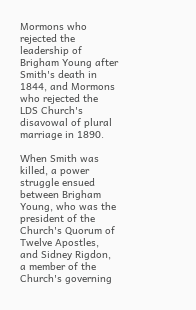Mormons who rejected the leadership of Brigham Young after Smith's death in 1844, and Mormons who rejected the LDS Church's disavowal of plural marriage in 1890.

When Smith was killed, a power struggle ensued between Brigham Young, who was the president of the Church's Quorum of Twelve Apostles, and Sidney Rigdon, a member of the Church's governing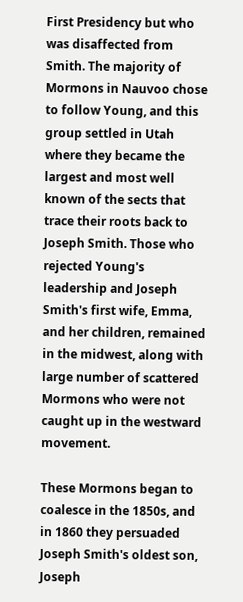First Presidency but who was disaffected from Smith. The majority of Mormons in Nauvoo chose to follow Young, and this group settled in Utah where they became the largest and most well known of the sects that trace their roots back to Joseph Smith. Those who rejected Young's leadership and Joseph Smith's first wife, Emma, and her children, remained in the midwest, along with large number of scattered Mormons who were not caught up in the westward movement.

These Mormons began to coalesce in the 1850s, and in 1860 they persuaded Joseph Smith's oldest son, Joseph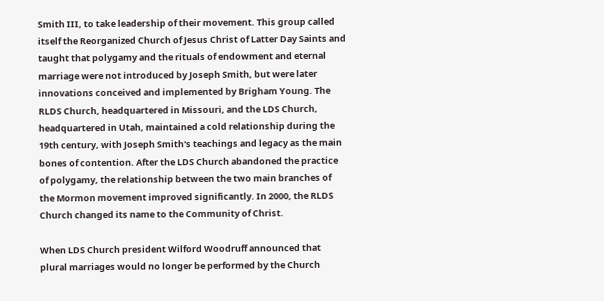Smith III, to take leadership of their movement. This group called itself the Reorganized Church of Jesus Christ of Latter Day Saints and taught that polygamy and the rituals of endowment and eternal marriage were not introduced by Joseph Smith, but were later innovations conceived and implemented by Brigham Young. The RLDS Church, headquartered in Missouri, and the LDS Church, headquartered in Utah, maintained a cold relationship during the 19th century, with Joseph Smith's teachings and legacy as the main bones of contention. After the LDS Church abandoned the practice of polygamy, the relationship between the two main branches of the Mormon movement improved significantly. In 2000, the RLDS Church changed its name to the Community of Christ.

When LDS Church president Wilford Woodruff announced that plural marriages would no longer be performed by the Church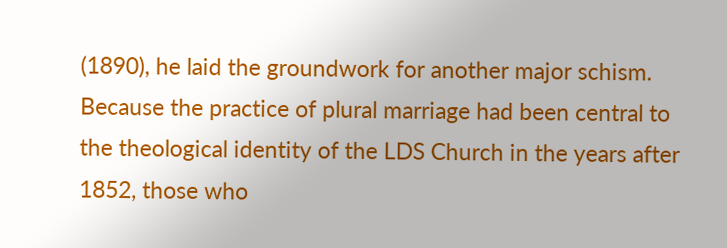(1890), he laid the groundwork for another major schism. Because the practice of plural marriage had been central to the theological identity of the LDS Church in the years after 1852, those who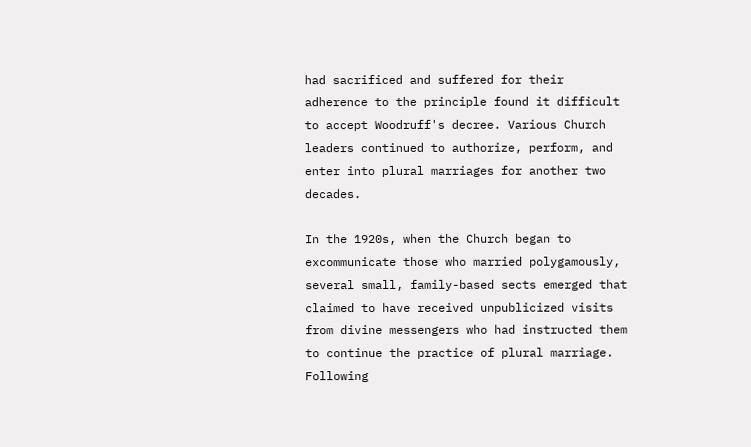had sacrificed and suffered for their adherence to the principle found it difficult to accept Woodruff's decree. Various Church leaders continued to authorize, perform, and enter into plural marriages for another two decades.

In the 1920s, when the Church began to excommunicate those who married polygamously, several small, family-based sects emerged that claimed to have received unpublicized visits from divine messengers who had instructed them to continue the practice of plural marriage. Following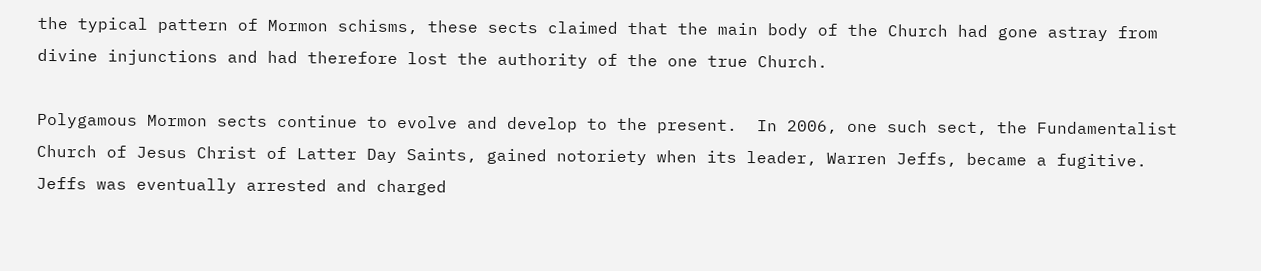the typical pattern of Mormon schisms, these sects claimed that the main body of the Church had gone astray from divine injunctions and had therefore lost the authority of the one true Church.

Polygamous Mormon sects continue to evolve and develop to the present.  In 2006, one such sect, the Fundamentalist Church of Jesus Christ of Latter Day Saints, gained notoriety when its leader, Warren Jeffs, became a fugitive. Jeffs was eventually arrested and charged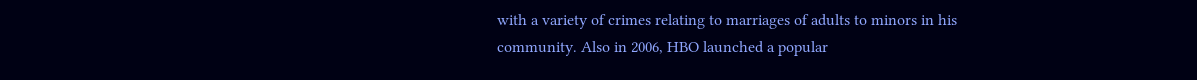with a variety of crimes relating to marriages of adults to minors in his community. Also in 2006, HBO launched a popular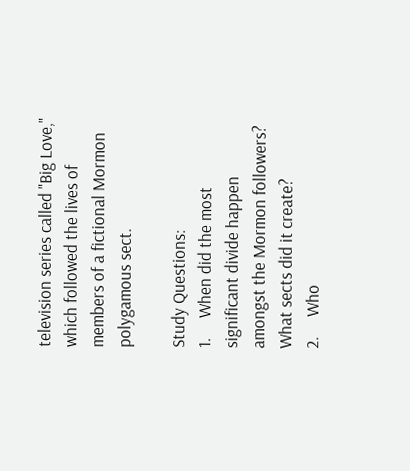television series called "Big Love," which followed the lives of members of a fictional Mormon polygamous sect.

Study Questions:
1.     When did the most significant divide happen amongst the Mormon followers? What sects did it create?
2.     Who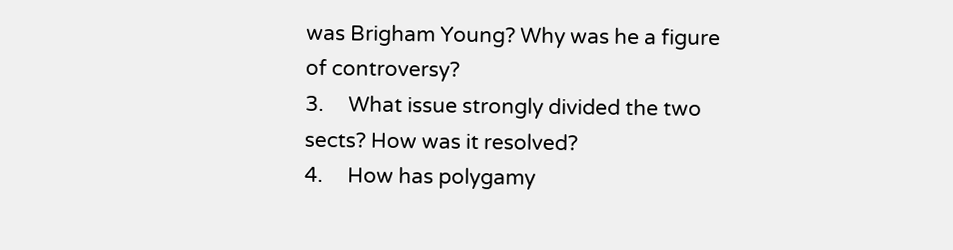was Brigham Young? Why was he a figure of controversy?
3.     What issue strongly divided the two sects? How was it resolved?
4.     How has polygamy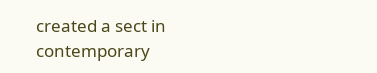created a sect in contemporary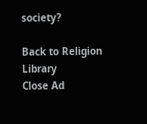society?

Back to Religion Library
Close Ad